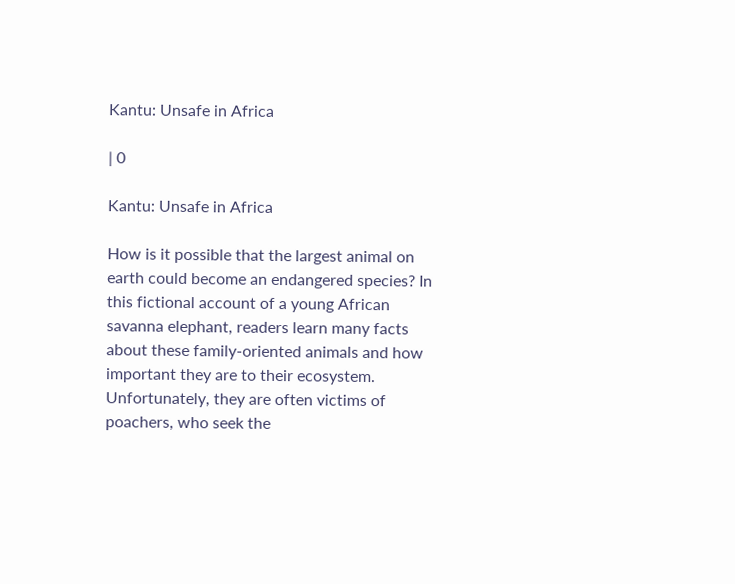Kantu: Unsafe in Africa

| 0

Kantu: Unsafe in Africa

How is it possible that the largest animal on earth could become an endangered species? In this fictional account of a young African savanna elephant, readers learn many facts about these family-oriented animals and how important they are to their ecosystem. Unfortunately, they are often victims of poachers, who seek the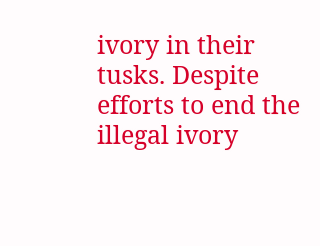ivory in their tusks. Despite efforts to end the illegal ivory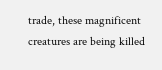trade, these magnificent creatures are being killed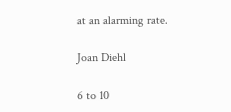at an alarming rate.

Joan Diehl

6 to 10